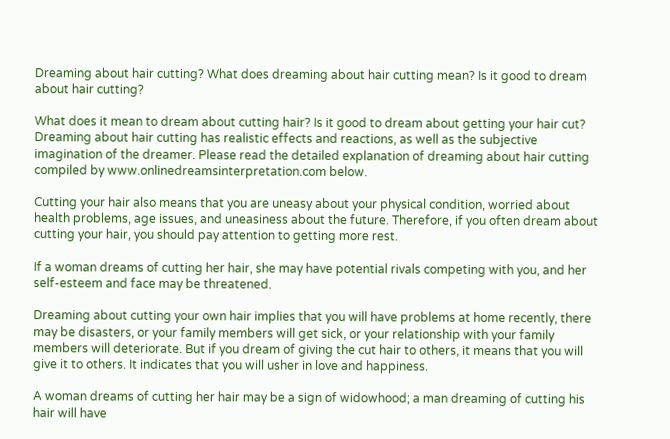Dreaming about hair cutting? What does dreaming about hair cutting mean? Is it good to dream about hair cutting?

What does it mean to dream about cutting hair? Is it good to dream about getting your hair cut? Dreaming about hair cutting has realistic effects and reactions, as well as the subjective imagination of the dreamer. Please read the detailed explanation of dreaming about hair cutting compiled by www.onlinedreamsinterpretation.com below.

Cutting your hair also means that you are uneasy about your physical condition, worried about health problems, age issues, and uneasiness about the future. Therefore, if you often dream about cutting your hair, you should pay attention to getting more rest.

If a woman dreams of cutting her hair, she may have potential rivals competing with you, and her self-esteem and face may be threatened.

Dreaming about cutting your own hair implies that you will have problems at home recently, there may be disasters, or your family members will get sick, or your relationship with your family members will deteriorate. But if you dream of giving the cut hair to others, it means that you will give it to others. It indicates that you will usher in love and happiness.

A woman dreams of cutting her hair may be a sign of widowhood; a man dreaming of cutting his hair will have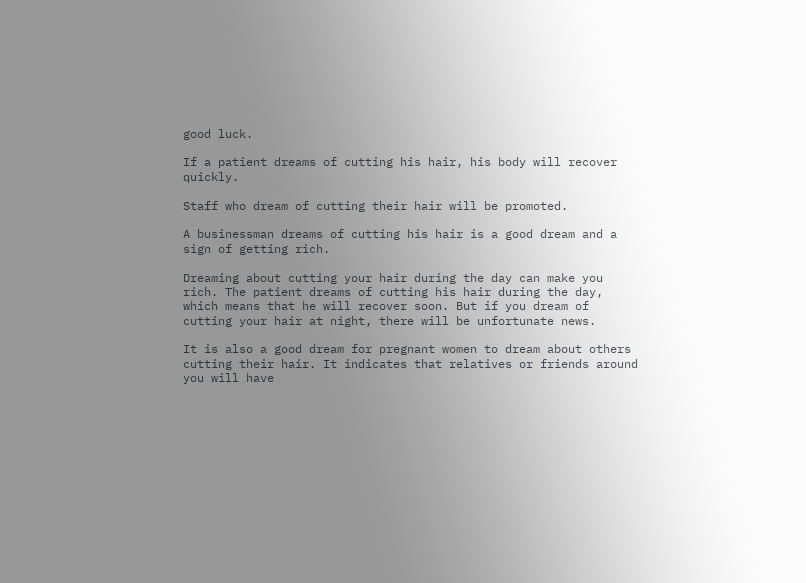good luck.

If a patient dreams of cutting his hair, his body will recover quickly.

Staff who dream of cutting their hair will be promoted.

A businessman dreams of cutting his hair is a good dream and a sign of getting rich.

Dreaming about cutting your hair during the day can make you rich. The patient dreams of cutting his hair during the day, which means that he will recover soon. But if you dream of cutting your hair at night, there will be unfortunate news.

It is also a good dream for pregnant women to dream about others cutting their hair. It indicates that relatives or friends around you will have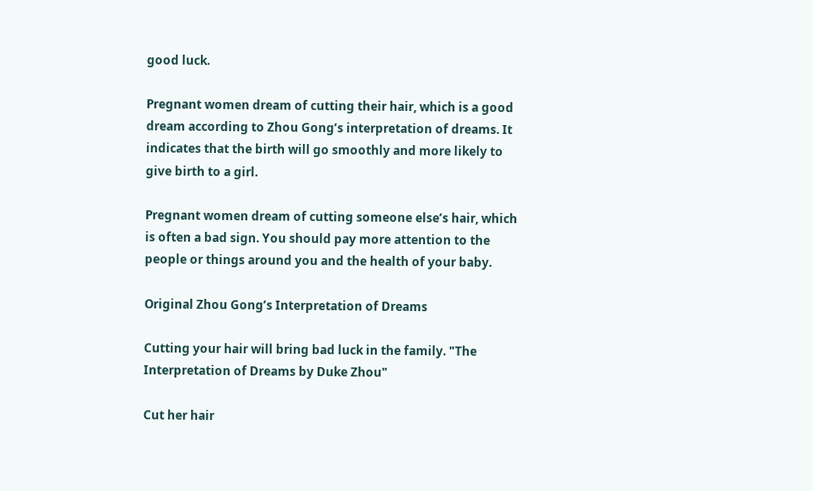good luck.

Pregnant women dream of cutting their hair, which is a good dream according to Zhou Gong’s interpretation of dreams. It indicates that the birth will go smoothly and more likely to give birth to a girl.

Pregnant women dream of cutting someone else’s hair, which is often a bad sign. You should pay more attention to the people or things around you and the health of your baby.

Original Zhou Gong’s Interpretation of Dreams

Cutting your hair will bring bad luck in the family. "The Interpretation of Dreams by Duke Zhou"

Cut her hair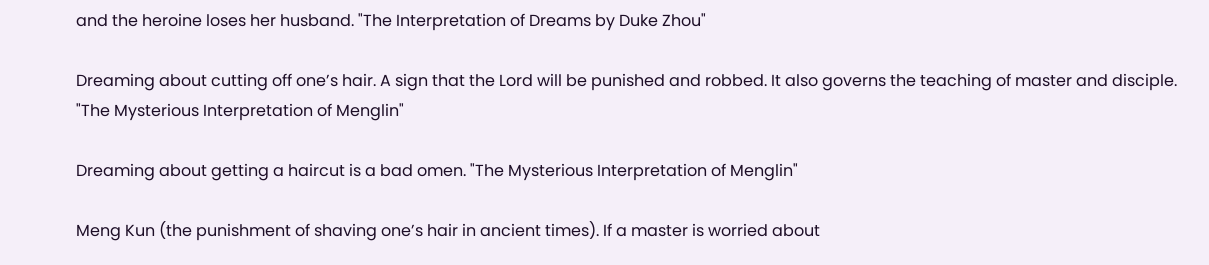and the heroine loses her husband. "The Interpretation of Dreams by Duke Zhou"

Dreaming about cutting off one’s hair. A sign that the Lord will be punished and robbed. It also governs the teaching of master and disciple. "The Mysterious Interpretation of Menglin"

Dreaming about getting a haircut is a bad omen. "The Mysterious Interpretation of Menglin"

Meng Kun (the punishment of shaving one’s hair in ancient times). If a master is worried about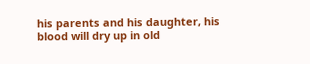his parents and his daughter, his blood will dry up in old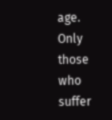age. Only those who suffer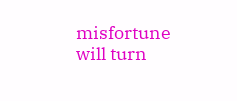misfortune will turn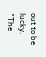out to be lucky. "The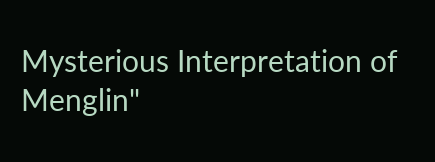Mysterious Interpretation of Menglin"